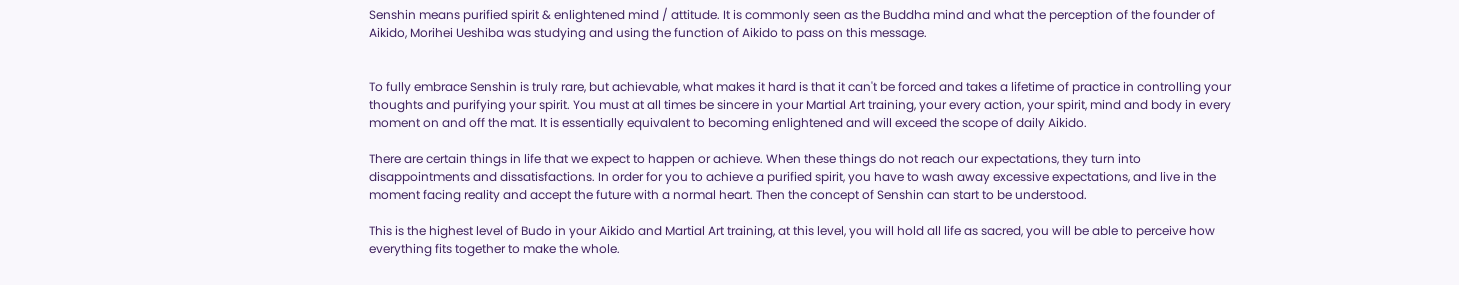Senshin means purified spirit & enlightened mind / attitude. It is commonly seen as the Buddha mind and what the perception of the founder of Aikido, Morihei Ueshiba was studying and using the function of Aikido to pass on this message.


To fully embrace Senshin is truly rare, but achievable, what makes it hard is that it can't be forced and takes a lifetime of practice in controlling your thoughts and purifying your spirit. You must at all times be sincere in your Martial Art training, your every action, your spirit, mind and body in every moment on and off the mat. It is essentially equivalent to becoming enlightened and will exceed the scope of daily Aikido.

There are certain things in life that we expect to happen or achieve. When these things do not reach our expectations, they turn into disappointments and dissatisfactions. In order for you to achieve a purified spirit, you have to wash away excessive expectations, and live in the moment facing reality and accept the future with a normal heart. Then the concept of Senshin can start to be understood.

This is the highest level of Budo in your Aikido and Martial Art training, at this level, you will hold all life as sacred, you will be able to perceive how everything fits together to make the whole.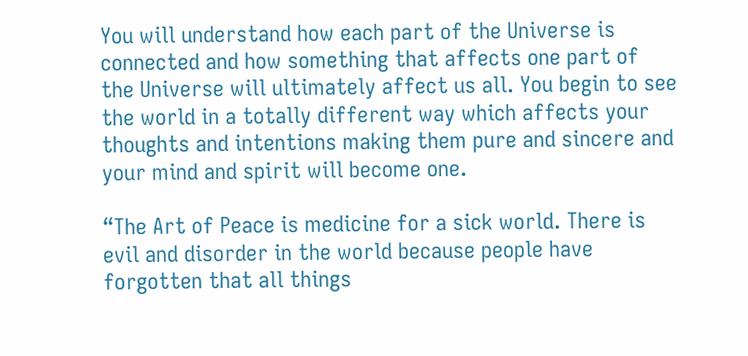You will understand how each part of the Universe is connected and how something that affects one part of the Universe will ultimately affect us all. You begin to see the world in a totally different way which affects your thoughts and intentions making them pure and sincere and your mind and spirit will become one.

“The Art of Peace is medicine for a sick world. There is evil and disorder in the world because people have forgotten that all things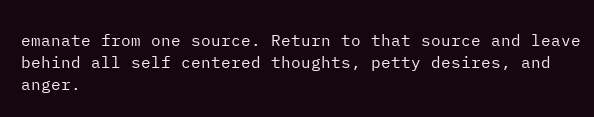emanate from one source. Return to that source and leave behind all self centered thoughts, petty desires, and anger.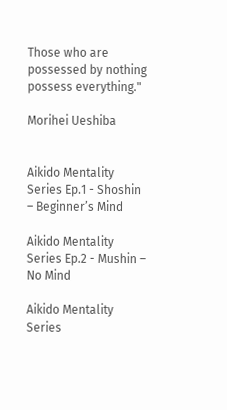Those who are possessed by nothing possess everything."

Morihei Ueshiba


Aikido Mentality Series Ep.1 - Shoshin – Beginner’s Mind

Aikido Mentality Series Ep.2 - Mushin – No Mind

Aikido Mentality Series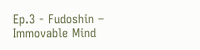Ep.3 - Fudoshin – Immovable Mind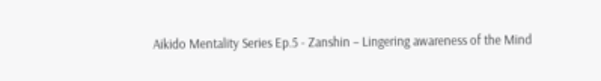Aikido Mentality Series Ep.5 - Zanshin – Lingering awareness of the Mind